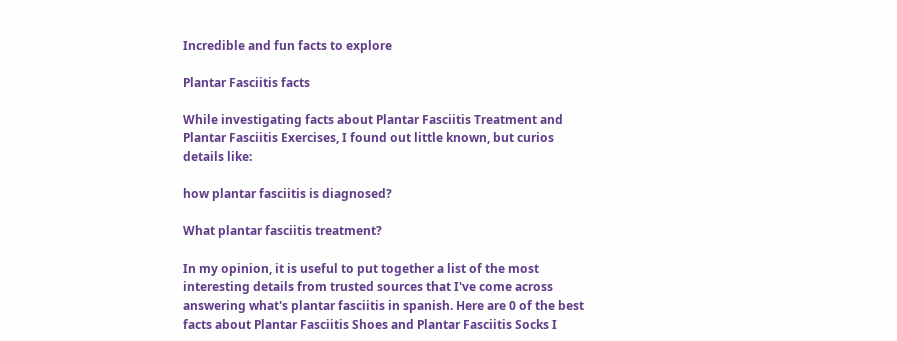Incredible and fun facts to explore

Plantar Fasciitis facts

While investigating facts about Plantar Fasciitis Treatment and Plantar Fasciitis Exercises, I found out little known, but curios details like:

how plantar fasciitis is diagnosed?

What plantar fasciitis treatment?

In my opinion, it is useful to put together a list of the most interesting details from trusted sources that I've come across answering what's plantar fasciitis in spanish. Here are 0 of the best facts about Plantar Fasciitis Shoes and Plantar Fasciitis Socks I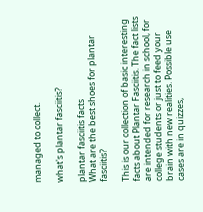managed to collect.

what's plantar fasciitis?

plantar fasciitis facts
What are the best shoes for plantar fasciitis?

This is our collection of basic interesting facts about Plantar Fasciitis. The fact lists are intended for research in school, for college students or just to feed your brain with new realities. Possible use cases are in quizzes,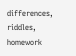differences, riddles, homework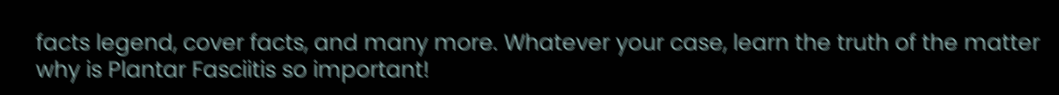facts legend, cover facts, and many more. Whatever your case, learn the truth of the matter why is Plantar Fasciitis so important!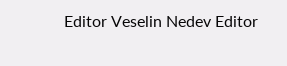Editor Veselin Nedev Editor